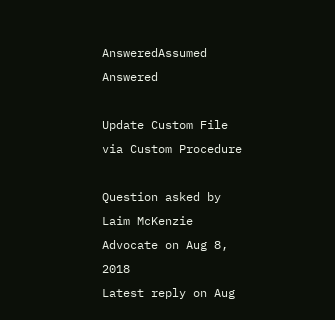AnsweredAssumed Answered

Update Custom File via Custom Procedure

Question asked by Laim McKenzie Advocate on Aug 8, 2018
Latest reply on Aug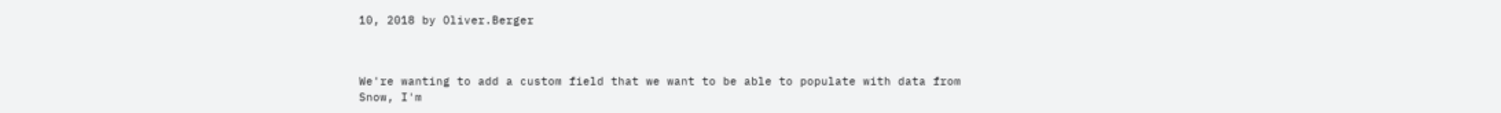10, 2018 by Oliver.Berger



We're wanting to add a custom field that we want to be able to populate with data from Snow, I'm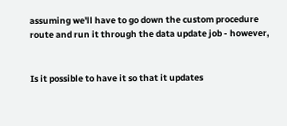assuming we'll have to go down the custom procedure route and run it through the data update job - however,


Is it possible to have it so that it updates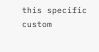this specific custom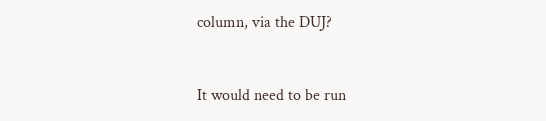column, via the DUJ?


It would need to be run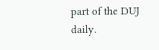part of the DUJ daily.